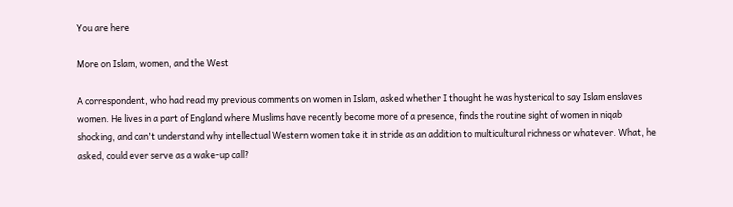You are here

More on Islam, women, and the West

A correspondent, who had read my previous comments on women in Islam, asked whether I thought he was hysterical to say Islam enslaves women. He lives in a part of England where Muslims have recently become more of a presence, finds the routine sight of women in niqab shocking, and can't understand why intellectual Western women take it in stride as an addition to multicultural richness or whatever. What, he asked, could ever serve as a wake-up call?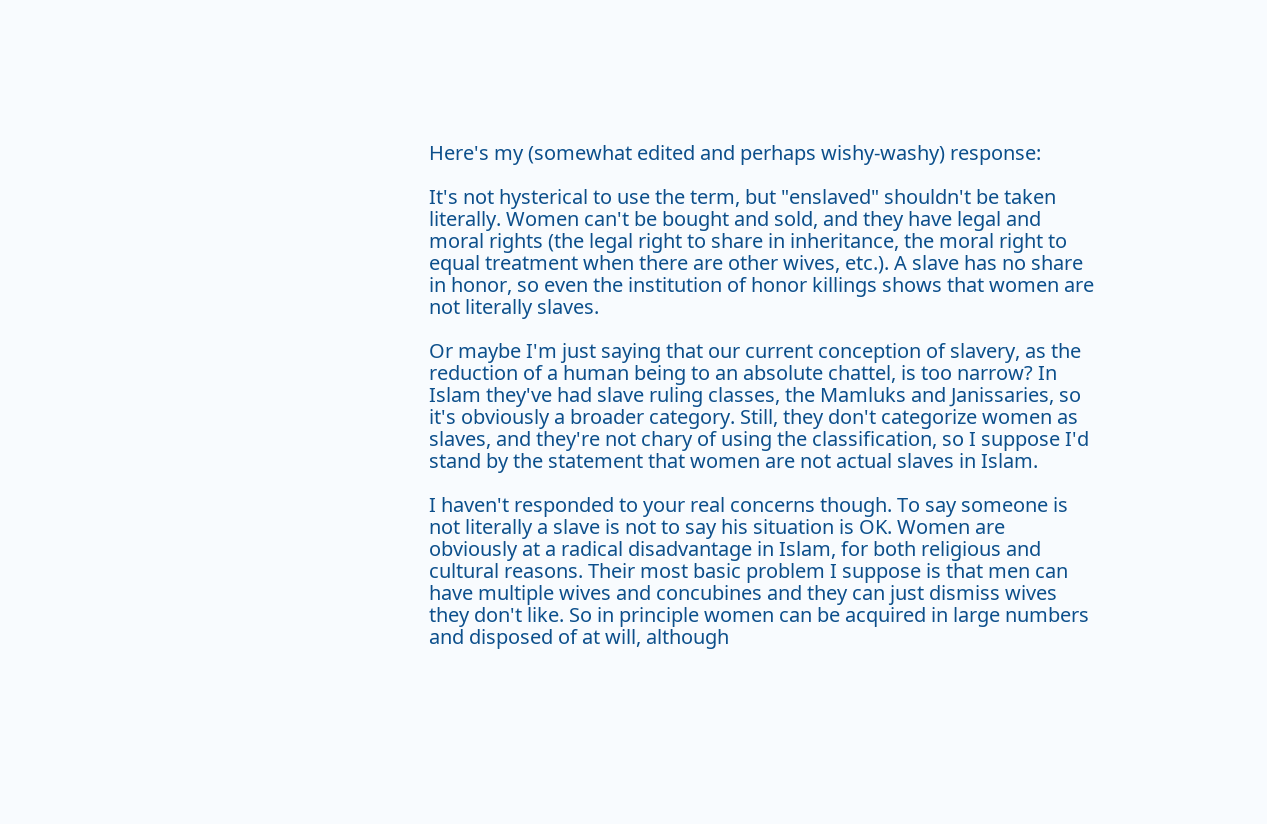Here's my (somewhat edited and perhaps wishy-washy) response:

It's not hysterical to use the term, but "enslaved" shouldn't be taken literally. Women can't be bought and sold, and they have legal and moral rights (the legal right to share in inheritance, the moral right to equal treatment when there are other wives, etc.). A slave has no share in honor, so even the institution of honor killings shows that women are not literally slaves.

Or maybe I'm just saying that our current conception of slavery, as the reduction of a human being to an absolute chattel, is too narrow? In Islam they've had slave ruling classes, the Mamluks and Janissaries, so it's obviously a broader category. Still, they don't categorize women as slaves, and they're not chary of using the classification, so I suppose I'd stand by the statement that women are not actual slaves in Islam.

I haven't responded to your real concerns though. To say someone is not literally a slave is not to say his situation is OK. Women are obviously at a radical disadvantage in Islam, for both religious and cultural reasons. Their most basic problem I suppose is that men can have multiple wives and concubines and they can just dismiss wives they don't like. So in principle women can be acquired in large numbers and disposed of at will, although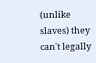(unlike slaves) they can't legally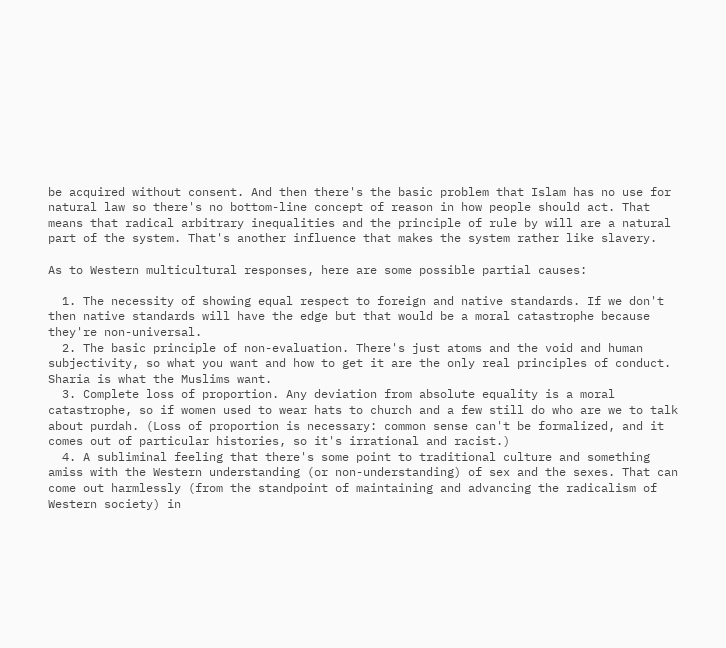be acquired without consent. And then there's the basic problem that Islam has no use for natural law so there's no bottom-line concept of reason in how people should act. That means that radical arbitrary inequalities and the principle of rule by will are a natural part of the system. That's another influence that makes the system rather like slavery.

As to Western multicultural responses, here are some possible partial causes:

  1. The necessity of showing equal respect to foreign and native standards. If we don't then native standards will have the edge but that would be a moral catastrophe because they're non-universal.
  2. The basic principle of non-evaluation. There's just atoms and the void and human subjectivity, so what you want and how to get it are the only real principles of conduct. Sharia is what the Muslims want.
  3. Complete loss of proportion. Any deviation from absolute equality is a moral catastrophe, so if women used to wear hats to church and a few still do who are we to talk about purdah. (Loss of proportion is necessary: common sense can't be formalized, and it comes out of particular histories, so it's irrational and racist.)
  4. A subliminal feeling that there's some point to traditional culture and something amiss with the Western understanding (or non-understanding) of sex and the sexes. That can come out harmlessly (from the standpoint of maintaining and advancing the radicalism of Western society) in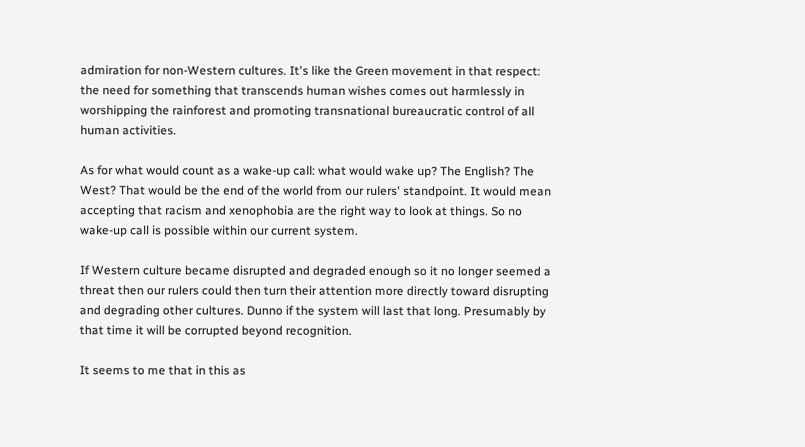admiration for non-Western cultures. It's like the Green movement in that respect: the need for something that transcends human wishes comes out harmlessly in worshipping the rainforest and promoting transnational bureaucratic control of all human activities.

As for what would count as a wake-up call: what would wake up? The English? The West? That would be the end of the world from our rulers' standpoint. It would mean accepting that racism and xenophobia are the right way to look at things. So no wake-up call is possible within our current system.

If Western culture became disrupted and degraded enough so it no longer seemed a threat then our rulers could then turn their attention more directly toward disrupting and degrading other cultures. Dunno if the system will last that long. Presumably by that time it will be corrupted beyond recognition.

It seems to me that in this as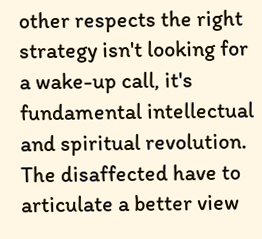other respects the right strategy isn't looking for a wake-up call, it's fundamental intellectual and spiritual revolution. The disaffected have to articulate a better view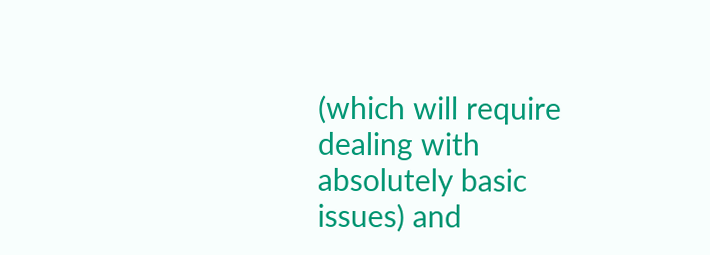(which will require dealing with absolutely basic issues) and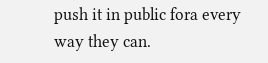push it in public fora every way they can.